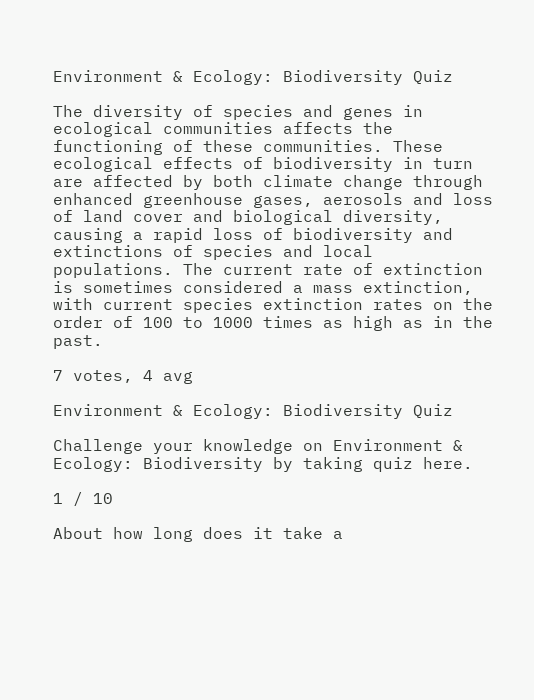Environment & Ecology: Biodiversity Quiz

The diversity of species and genes in ecological communities affects the functioning of these communities. These ecological effects of biodiversity in turn are affected by both climate change through enhanced greenhouse gases, aerosols and loss of land cover and biological diversity, causing a rapid loss of biodiversity and extinctions of species and local populations. The current rate of extinction is sometimes considered a mass extinction, with current species extinction rates on the order of 100 to 1000 times as high as in the past.

7 votes, 4 avg

Environment & Ecology: Biodiversity Quiz

Challenge your knowledge on Environment & Ecology: Biodiversity by taking quiz here.

1 / 10

About how long does it take a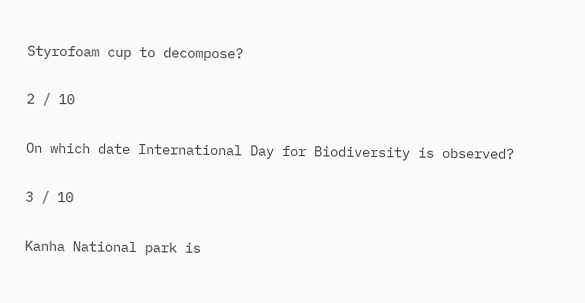Styrofoam cup to decompose?

2 / 10

On which date International Day for Biodiversity is observed?

3 / 10

Kanha National park is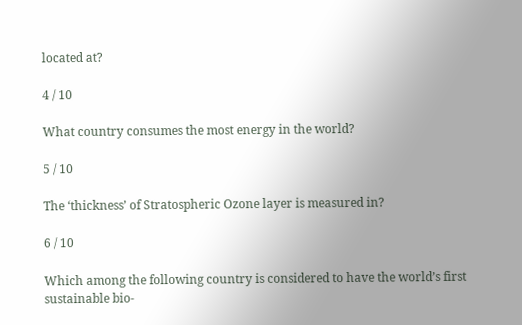located at?

4 / 10

What country consumes the most energy in the world?

5 / 10

The ‘thickness’ of Stratospheric Ozone layer is measured in?

6 / 10

Which among the following country is considered to have the world’s first sustainable bio-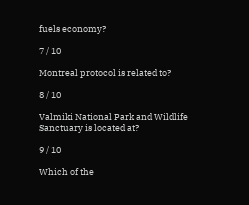fuels economy?

7 / 10

Montreal protocol is related to?

8 / 10

Valmiki National Park and Wildlife Sanctuary is located at?

9 / 10

Which of the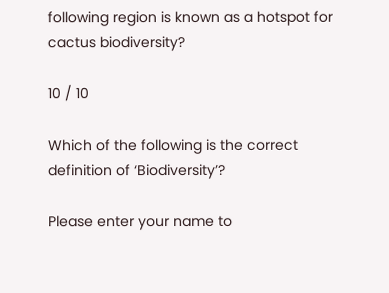following region is known as a hotspot for cactus biodiversity?

10 / 10

Which of the following is the correct definition of ‘Biodiversity’?

Please enter your name to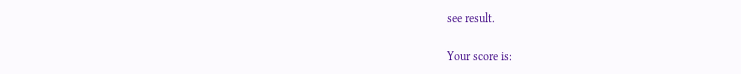see result.

Your score is: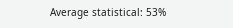Average statistical: 53%